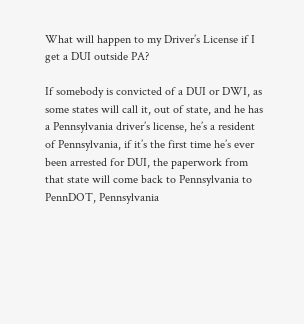What will happen to my Driver’s License if I get a DUI outside PA?

If somebody is convicted of a DUI or DWI, as some states will call it, out of state, and he has a Pennsylvania driver’s license, he’s a resident of Pennsylvania, if it’s the first time he’s ever been arrested for DUI, the paperwork from that state will come back to Pennsylvania to PennDOT, Pennsylvania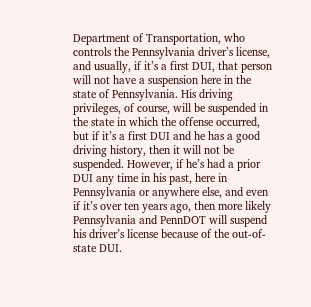Department of Transportation, who controls the Pennsylvania driver’s license, and usually, if it’s a first DUI, that person will not have a suspension here in the state of Pennsylvania. His driving privileges, of course, will be suspended in the state in which the offense occurred, but if it’s a first DUI and he has a good driving history, then it will not be suspended. However, if he’s had a prior DUI any time in his past, here in Pennsylvania or anywhere else, and even if it’s over ten years ago, then more likely Pennsylvania and PennDOT will suspend his driver’s license because of the out-of-state DUI.